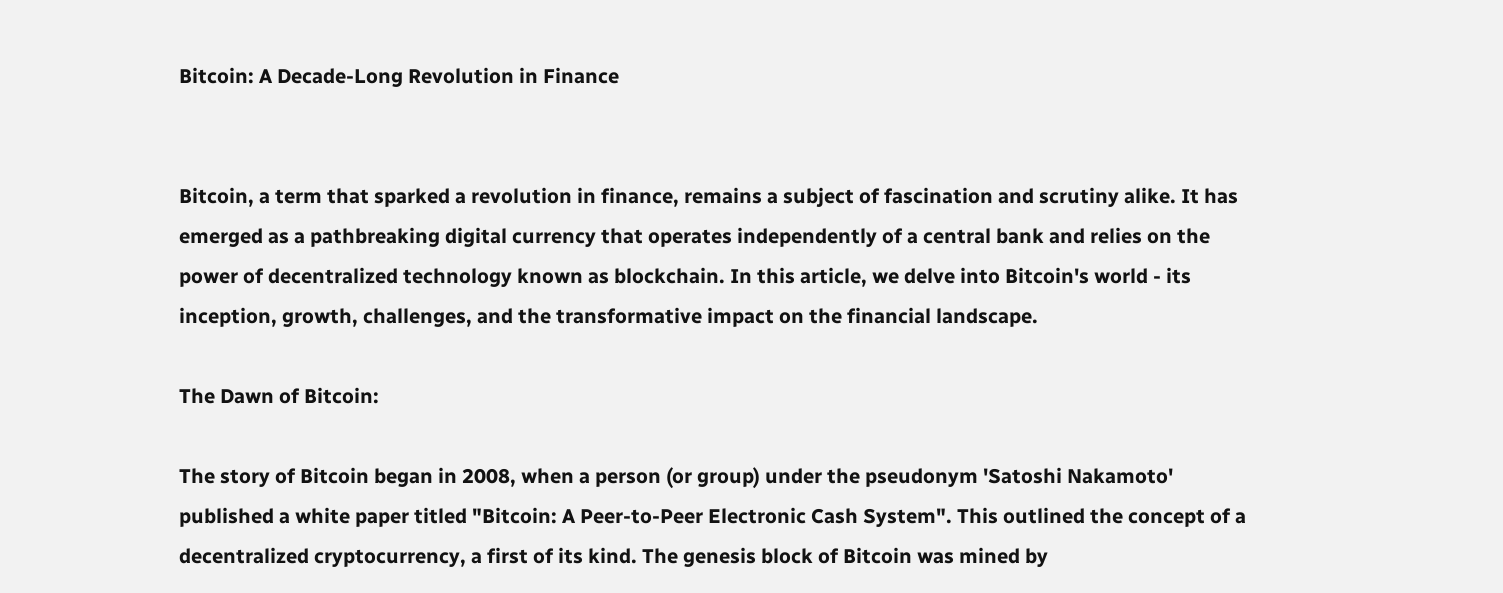Bitcoin: A Decade-Long Revolution in Finance


Bitcoin, a term that sparked a revolution in finance, remains a subject of fascination and scrutiny alike. It has emerged as a pathbreaking digital currency that operates independently of a central bank and relies on the power of decentralized technology known as blockchain. In this article, we delve into Bitcoin's world - its inception, growth, challenges, and the transformative impact on the financial landscape.

The Dawn of Bitcoin:

The story of Bitcoin began in 2008, when a person (or group) under the pseudonym 'Satoshi Nakamoto' published a white paper titled "Bitcoin: A Peer-to-Peer Electronic Cash System". This outlined the concept of a decentralized cryptocurrency, a first of its kind. The genesis block of Bitcoin was mined by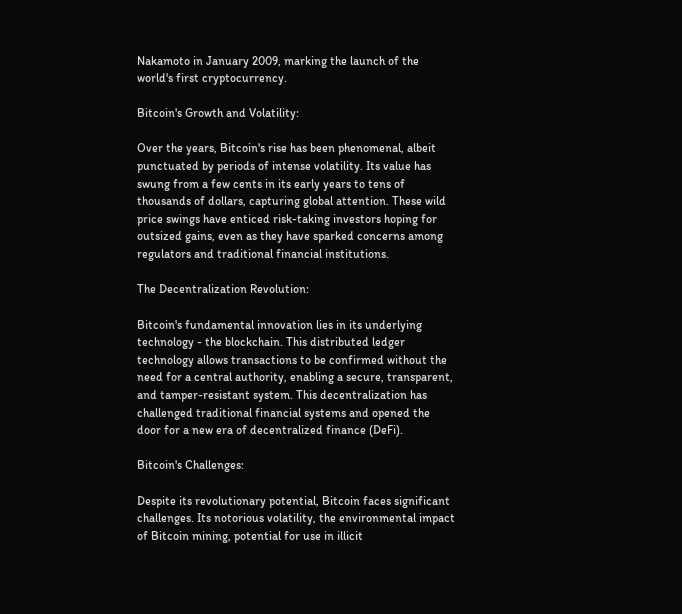Nakamoto in January 2009, marking the launch of the world's first cryptocurrency.

Bitcoin's Growth and Volatility:

Over the years, Bitcoin's rise has been phenomenal, albeit punctuated by periods of intense volatility. Its value has swung from a few cents in its early years to tens of thousands of dollars, capturing global attention. These wild price swings have enticed risk-taking investors hoping for outsized gains, even as they have sparked concerns among regulators and traditional financial institutions.

The Decentralization Revolution:

Bitcoin's fundamental innovation lies in its underlying technology - the blockchain. This distributed ledger technology allows transactions to be confirmed without the need for a central authority, enabling a secure, transparent, and tamper-resistant system. This decentralization has challenged traditional financial systems and opened the door for a new era of decentralized finance (DeFi).

Bitcoin's Challenges:

Despite its revolutionary potential, Bitcoin faces significant challenges. Its notorious volatility, the environmental impact of Bitcoin mining, potential for use in illicit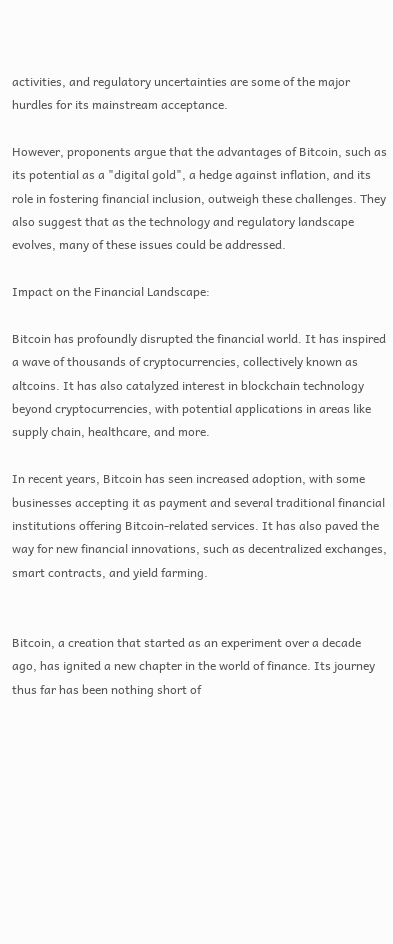activities, and regulatory uncertainties are some of the major hurdles for its mainstream acceptance.

However, proponents argue that the advantages of Bitcoin, such as its potential as a "digital gold", a hedge against inflation, and its role in fostering financial inclusion, outweigh these challenges. They also suggest that as the technology and regulatory landscape evolves, many of these issues could be addressed.

Impact on the Financial Landscape:

Bitcoin has profoundly disrupted the financial world. It has inspired a wave of thousands of cryptocurrencies, collectively known as altcoins. It has also catalyzed interest in blockchain technology beyond cryptocurrencies, with potential applications in areas like supply chain, healthcare, and more.

In recent years, Bitcoin has seen increased adoption, with some businesses accepting it as payment and several traditional financial institutions offering Bitcoin-related services. It has also paved the way for new financial innovations, such as decentralized exchanges, smart contracts, and yield farming.


Bitcoin, a creation that started as an experiment over a decade ago, has ignited a new chapter in the world of finance. Its journey thus far has been nothing short of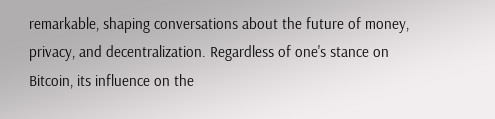remarkable, shaping conversations about the future of money, privacy, and decentralization. Regardless of one's stance on Bitcoin, its influence on the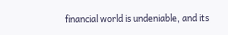financial world is undeniable, and its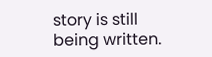story is still being written.